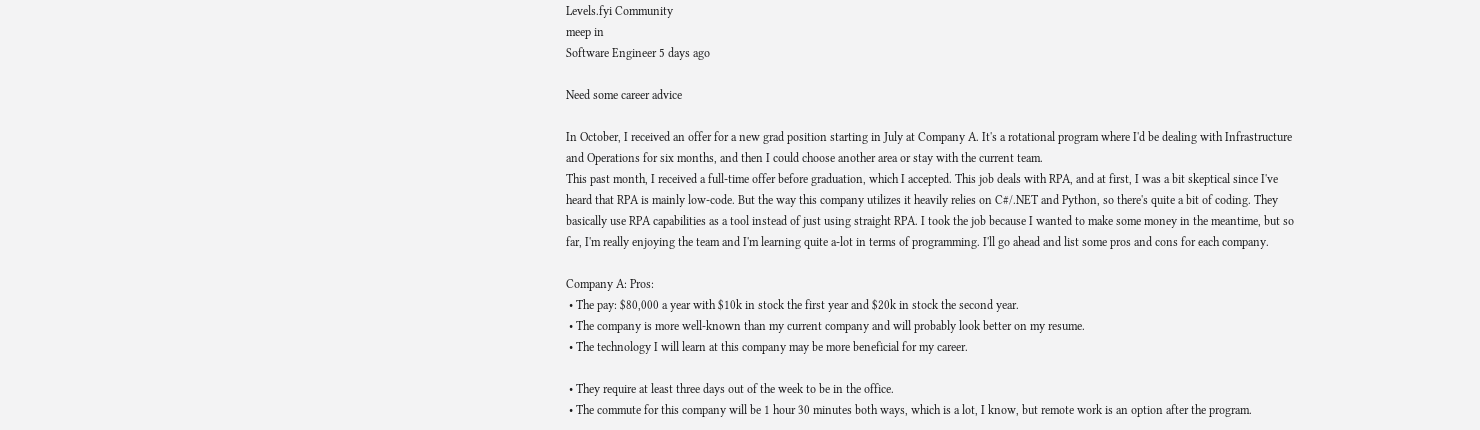Levels.fyi Community
meep in
Software Engineer 5 days ago

Need some career advice

In October, I received an offer for a new grad position starting in July at Company A. It's a rotational program where I'd be dealing with Infrastructure and Operations for six months, and then I could choose another area or stay with the current team.
This past month, I received a full-time offer before graduation, which I accepted. This job deals with RPA, and at first, I was a bit skeptical since I've heard that RPA is mainly low-code. But the way this company utilizes it heavily relies on C#/.NET and Python, so there's quite a bit of coding. They basically use RPA capabilities as a tool instead of just using straight RPA. I took the job because I wanted to make some money in the meantime, but so far, I'm really enjoying the team and I'm learning quite a-lot in terms of programming. I'll go ahead and list some pros and cons for each company.

Company A: Pros:
 • The pay: $80,000 a year with $10k in stock the first year and $20k in stock the second year.
 • The company is more well-known than my current company and will probably look better on my resume.
 • The technology I will learn at this company may be more beneficial for my career.

 • They require at least three days out of the week to be in the office.
 • The commute for this company will be 1 hour 30 minutes both ways, which is a lot, I know, but remote work is an option after the program.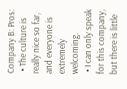Company B: Pros:
 • The culture is really nice so far, and everyone is extremely welcoming.
 • I can only speak for this company, but there is little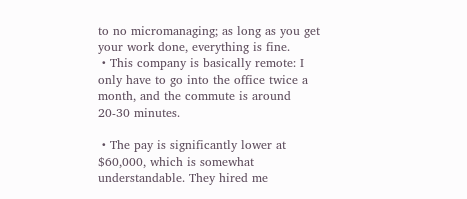to no micromanaging; as long as you get your work done, everything is fine.
 • This company is basically remote: I only have to go into the office twice a month, and the commute is around 20-30 minutes.

 • The pay is significantly lower at $60,000, which is somewhat understandable. They hired me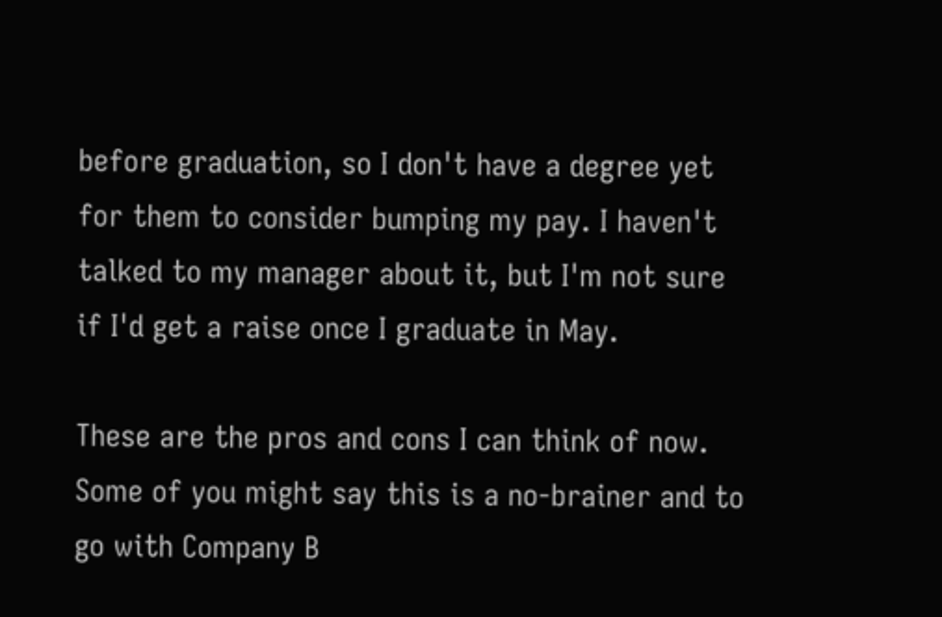before graduation, so I don't have a degree yet for them to consider bumping my pay. I haven't talked to my manager about it, but I'm not sure if I'd get a raise once I graduate in May.

These are the pros and cons I can think of now. Some of you might say this is a no-brainer and to go with Company B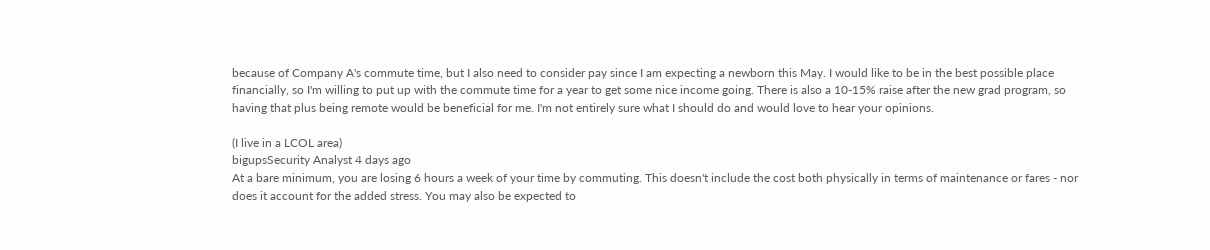because of Company A's commute time, but I also need to consider pay since I am expecting a newborn this May. I would like to be in the best possible place financially, so I'm willing to put up with the commute time for a year to get some nice income going. There is also a 10-15% raise after the new grad program, so having that plus being remote would be beneficial for me. I'm not entirely sure what I should do and would love to hear your opinions.

(I live in a LCOL area)
bigupsSecurity Analyst 4 days ago
At a bare minimum, you are losing 6 hours a week of your time by commuting. This doesn't include the cost both physically in terms of maintenance or fares - nor does it account for the added stress. You may also be expected to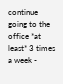continue going to the office *at least* 3 times a week -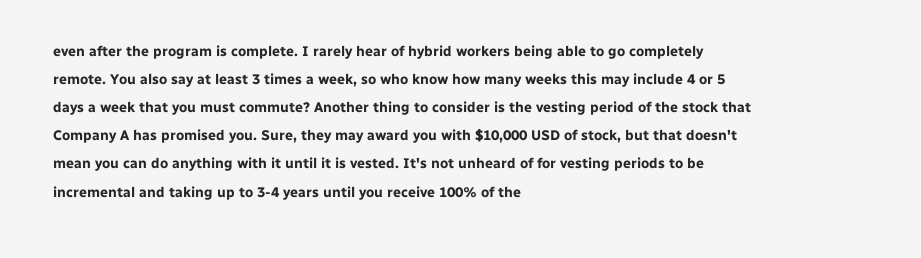even after the program is complete. I rarely hear of hybrid workers being able to go completely remote. You also say at least 3 times a week, so who know how many weeks this may include 4 or 5 days a week that you must commute? Another thing to consider is the vesting period of the stock that Company A has promised you. Sure, they may award you with $10,000 USD of stock, but that doesn't mean you can do anything with it until it is vested. It's not unheard of for vesting periods to be incremental and taking up to 3-4 years until you receive 100% of the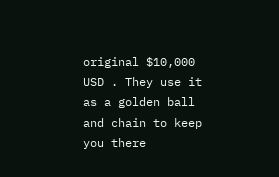original $10,000 USD . They use it as a golden ball and chain to keep you there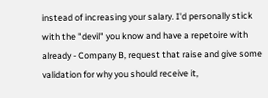instead of increasing your salary. I'd personally stick with the "devil" you know and have a repetoire with already - Company B, request that raise and give some validation for why you should receive it,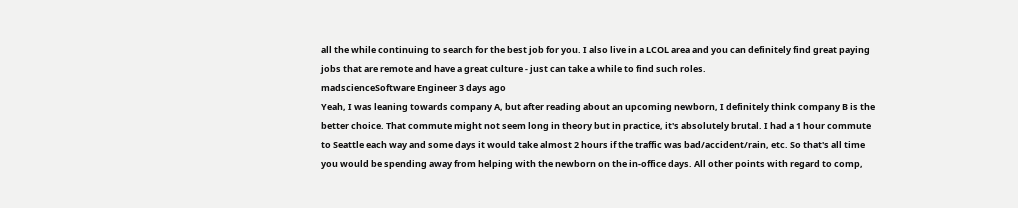all the while continuing to search for the best job for you. I also live in a LCOL area and you can definitely find great paying jobs that are remote and have a great culture - just can take a while to find such roles.
madscienceSoftware Engineer 3 days ago
Yeah, I was leaning towards company A, but after reading about an upcoming newborn, I definitely think company B is the better choice. That commute might not seem long in theory but in practice, it's absolutely brutal. I had a 1 hour commute to Seattle each way and some days it would take almost 2 hours if the traffic was bad/accident/rain, etc. So that's all time you would be spending away from helping with the newborn on the in-office days. All other points with regard to comp,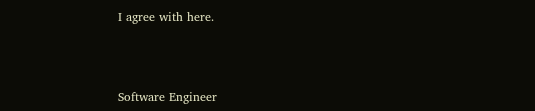I agree with here.



Software Engineer